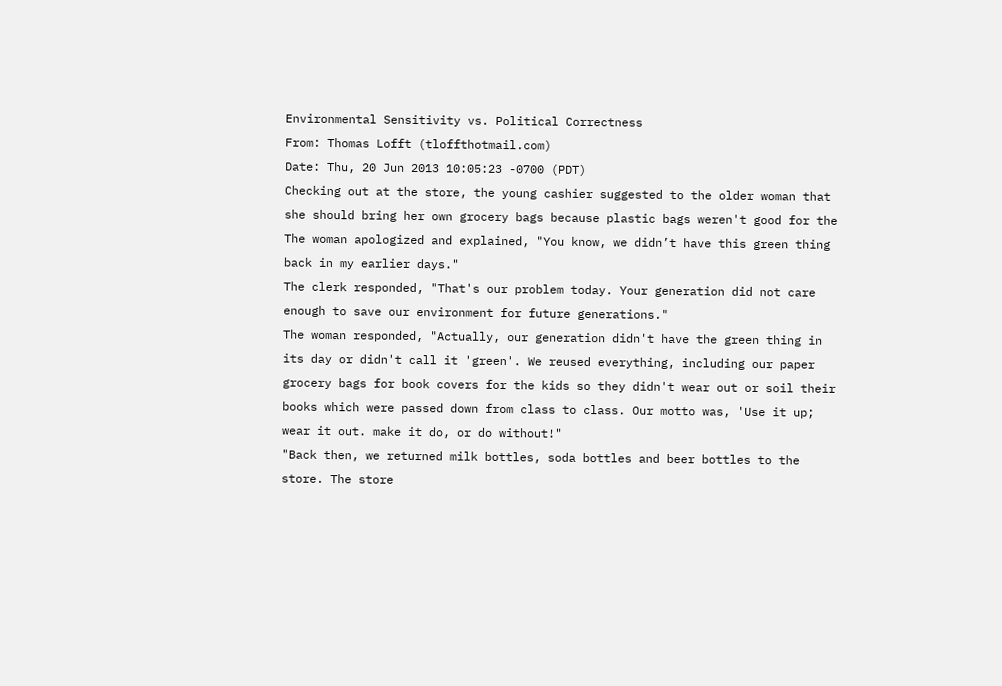Environmental Sensitivity vs. Political Correctness
From: Thomas Lofft (tloffthotmail.com)
Date: Thu, 20 Jun 2013 10:05:23 -0700 (PDT)
Checking out at the store, the young cashier suggested to the older woman that
she should bring her own grocery bags because plastic bags weren't good for the
The woman apologized and explained, "You know, we didn’t have this green thing
back in my earlier days."
The clerk responded, "That's our problem today. Your generation did not care
enough to save our environment for future generations."
The woman responded, "Actually, our generation didn't have the green thing in
its day or didn't call it 'green'. We reused everything, including our paper
grocery bags for book covers for the kids so they didn't wear out or soil their
books which were passed down from class to class. Our motto was, 'Use it up;
wear it out. make it do, or do without!"
"Back then, we returned milk bottles, soda bottles and beer bottles to the
store. The store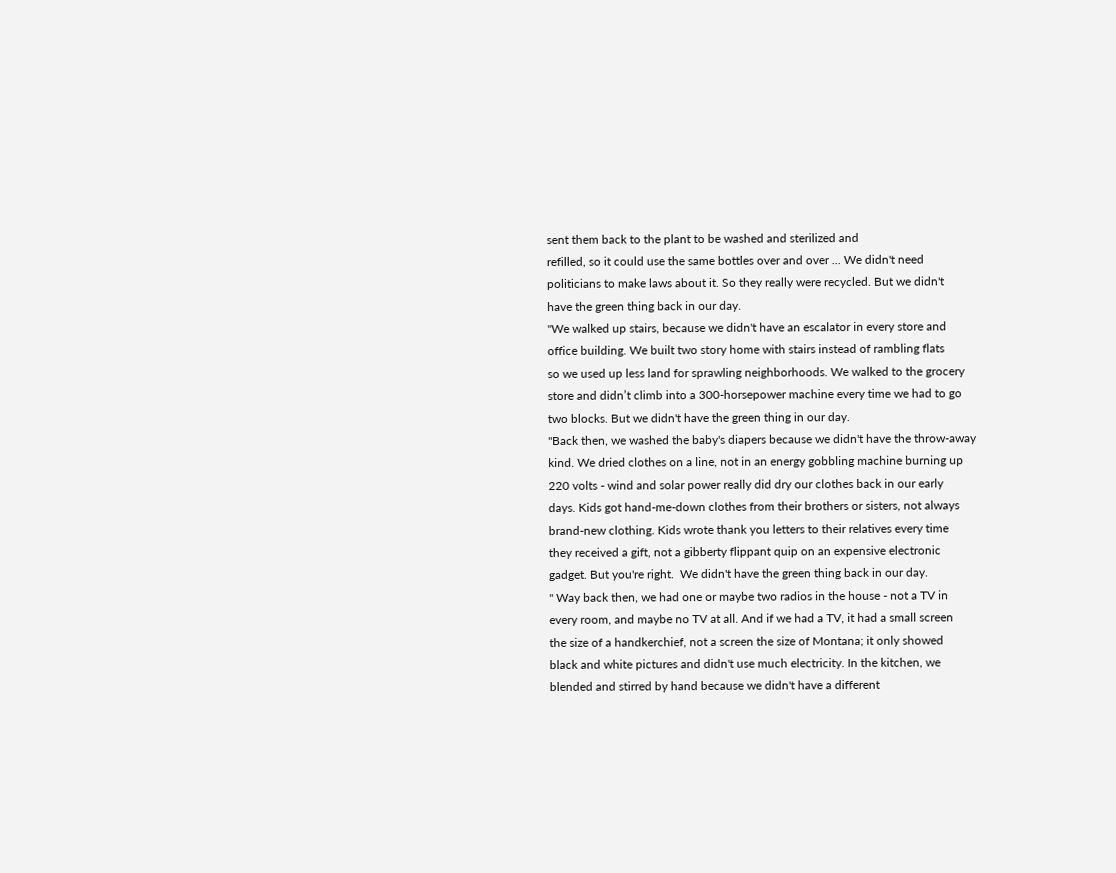sent them back to the plant to be washed and sterilized and
refilled, so it could use the same bottles over and over ... We didn't need
politicians to make laws about it. So they really were recycled. But we didn't
have the green thing back in our day.
"We walked up stairs, because we didn't have an escalator in every store and
office building. We built two story home with stairs instead of rambling flats
so we used up less land for sprawling neighborhoods. We walked to the grocery
store and didn’t climb into a 300-horsepower machine every time we had to go
two blocks. But we didn't have the green thing in our day.
"Back then, we washed the baby's diapers because we didn't have the throw-away
kind. We dried clothes on a line, not in an energy gobbling machine burning up
220 volts - wind and solar power really did dry our clothes back in our early
days. Kids got hand-me-down clothes from their brothers or sisters, not always
brand-new clothing. Kids wrote thank you letters to their relatives every time
they received a gift, not a gibberty flippant quip on an expensive electronic
gadget. But you're right.  We didn't have the green thing back in our day.
" Way back then, we had one or maybe two radios in the house - not a TV in
every room, and maybe no TV at all. And if we had a TV, it had a small screen
the size of a handkerchief, not a screen the size of Montana; it only showed
black and white pictures and didn't use much electricity. In the kitchen, we
blended and stirred by hand because we didn't have a different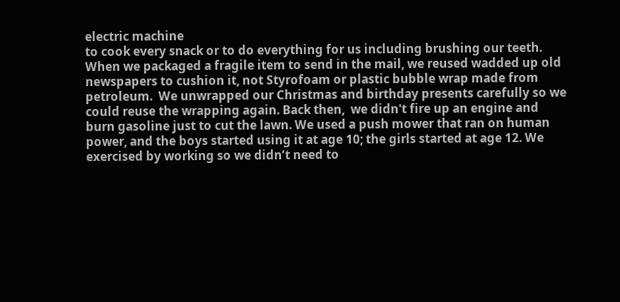electric machine
to cook every snack or to do everything for us including brushing our teeth.
When we packaged a fragile item to send in the mail, we reused wadded up old
newspapers to cushion it, not Styrofoam or plastic bubble wrap made from
petroleum.  We unwrapped our Christmas and birthday presents carefully so we
could reuse the wrapping again. Back then,  we didn't fire up an engine and
burn gasoline just to cut the lawn. We used a push mower that ran on human
power, and the boys started using it at age 10; the girls started at age 12. We
exercised by working so we didn’t need to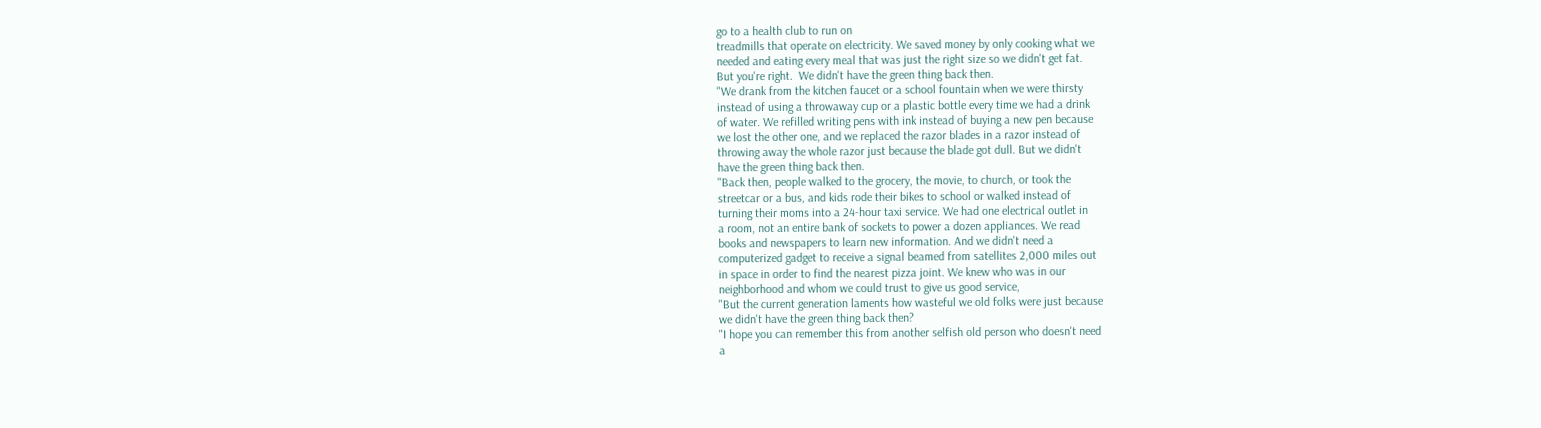go to a health club to run on
treadmills that operate on electricity. We saved money by only cooking what we
needed and eating every meal that was just the right size so we didn't get fat.
But you're right.  We didn't have the green thing back then.
"We drank from the kitchen faucet or a school fountain when we were thirsty
instead of using a throwaway cup or a plastic bottle every time we had a drink
of water. We refilled writing pens with ink instead of buying a new pen because
we lost the other one, and we replaced the razor blades in a razor instead of
throwing away the whole razor just because the blade got dull. But we didn't
have the green thing back then.
"Back then, people walked to the grocery, the movie, to church, or took the
streetcar or a bus, and kids rode their bikes to school or walked instead of
turning their moms into a 24-hour taxi service. We had one electrical outlet in
a room, not an entire bank of sockets to power a dozen appliances. We read
books and newspapers to learn new information. And we didn't need a
computerized gadget to receive a signal beamed from satellites 2,000 miles out
in space in order to find the nearest pizza joint. We knew who was in our
neighborhood and whom we could trust to give us good service,
"But the current generation laments how wasteful we old folks were just because
we didn't have the green thing back then?
"I hope you can remember this from another selfish old person who doesn't need
a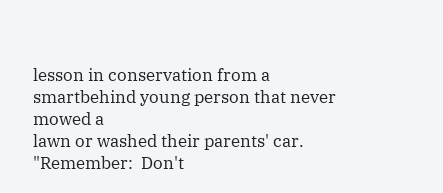lesson in conservation from a smartbehind young person that never mowed a
lawn or washed their parents' car.
"Remember:  Don't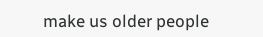make us older people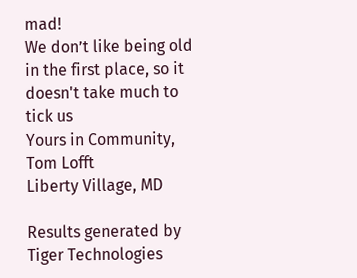mad!
We don’t like being old in the first place, so it doesn't take much to tick us
Yours in Community,
Tom Lofft
Liberty Village, MD

Results generated by Tiger Technologies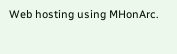Web hosting using MHonArc.